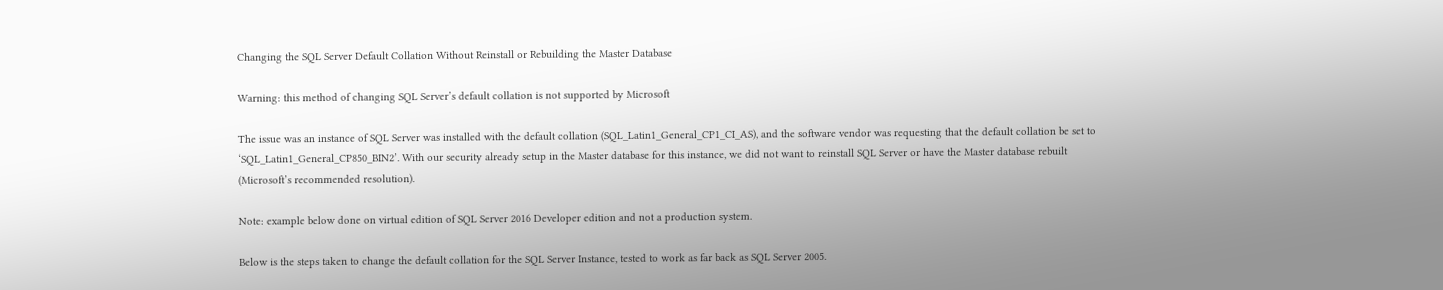Changing the SQL Server Default Collation Without Reinstall or Rebuilding the Master Database

Warning: this method of changing SQL Server’s default collation is not supported by Microsoft

The issue was an instance of SQL Server was installed with the default collation (SQL_Latin1_General_CP1_CI_AS), and the software vendor was requesting that the default collation be set to ‘SQL_Latin1_General_CP850_BIN2’. With our security already setup in the Master database for this instance, we did not want to reinstall SQL Server or have the Master database rebuilt (Microsoft’s recommended resolution).

Note: example below done on virtual edition of SQL Server 2016 Developer edition and not a production system.

Below is the steps taken to change the default collation for the SQL Server Instance, tested to work as far back as SQL Server 2005.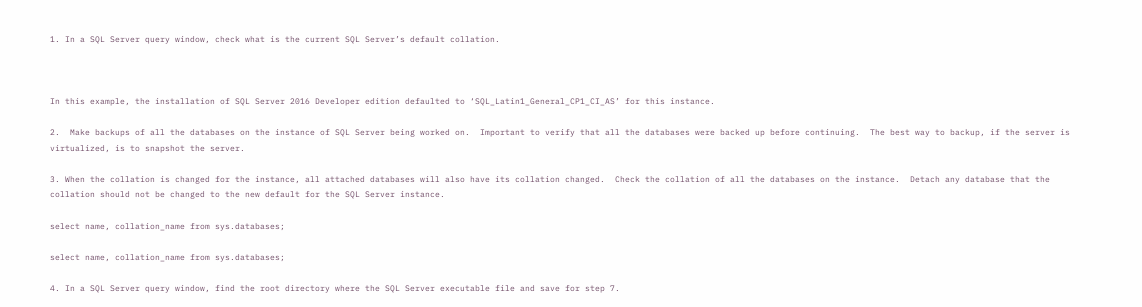1. In a SQL Server query window, check what is the current SQL Server’s default collation.



In this example, the installation of SQL Server 2016 Developer edition defaulted to ‘SQL_Latin1_General_CP1_CI_AS’ for this instance.

2.  Make backups of all the databases on the instance of SQL Server being worked on.  Important to verify that all the databases were backed up before continuing.  The best way to backup, if the server is virtualized, is to snapshot the server.

3. When the collation is changed for the instance, all attached databases will also have its collation changed.  Check the collation of all the databases on the instance.  Detach any database that the collation should not be changed to the new default for the SQL Server instance.

select name, collation_name from sys.databases;

select name, collation_name from sys.databases;

4. In a SQL Server query window, find the root directory where the SQL Server executable file and save for step 7.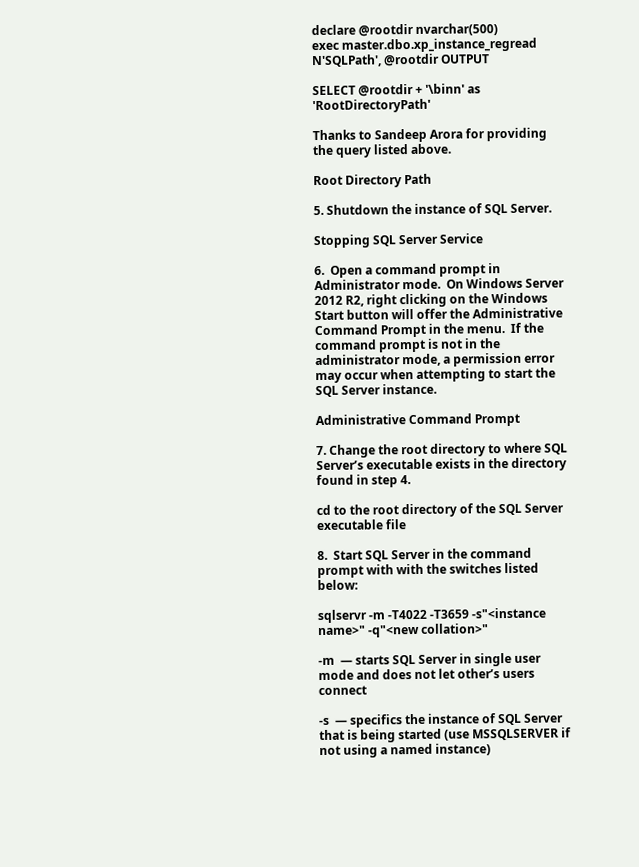declare @rootdir nvarchar(500)
exec master.dbo.xp_instance_regread
N'SQLPath', @rootdir OUTPUT

SELECT @rootdir + '\binn' as 'RootDirectoryPath'

Thanks to Sandeep Arora for providing the query listed above.

Root Directory Path

5. Shutdown the instance of SQL Server.

Stopping SQL Server Service

6.  Open a command prompt in Administrator mode.  On Windows Server 2012 R2, right clicking on the Windows Start button will offer the Administrative Command Prompt in the menu.  If the command prompt is not in the administrator mode, a permission error may occur when attempting to start the SQL Server instance.

Administrative Command Prompt

7. Change the root directory to where SQL Server’s executable exists in the directory found in step 4.

cd to the root directory of the SQL Server executable file

8.  Start SQL Server in the command prompt with with the switches listed below:

sqlservr -m -T4022 -T3659 -s"<instance name>" -q"<new collation>"

-m  — starts SQL Server in single user mode and does not let other’s users connect

-s  — specifics the instance of SQL Server that is being started (use MSSQLSERVER if not using a named instance)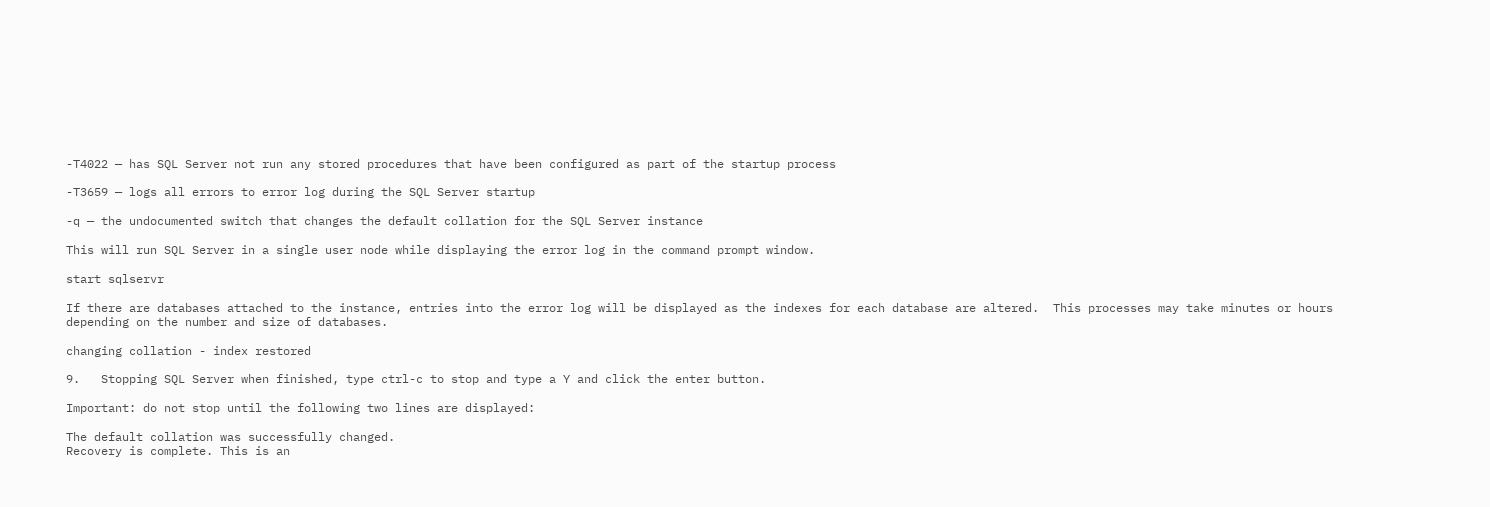-T4022 — has SQL Server not run any stored procedures that have been configured as part of the startup process

-T3659 — logs all errors to error log during the SQL Server startup

-q — the undocumented switch that changes the default collation for the SQL Server instance

This will run SQL Server in a single user node while displaying the error log in the command prompt window.

start sqlservr

If there are databases attached to the instance, entries into the error log will be displayed as the indexes for each database are altered.  This processes may take minutes or hours depending on the number and size of databases.

changing collation - index restored

9.   Stopping SQL Server when finished, type ctrl-c to stop and type a Y and click the enter button.

Important: do not stop until the following two lines are displayed:

The default collation was successfully changed.
Recovery is complete. This is an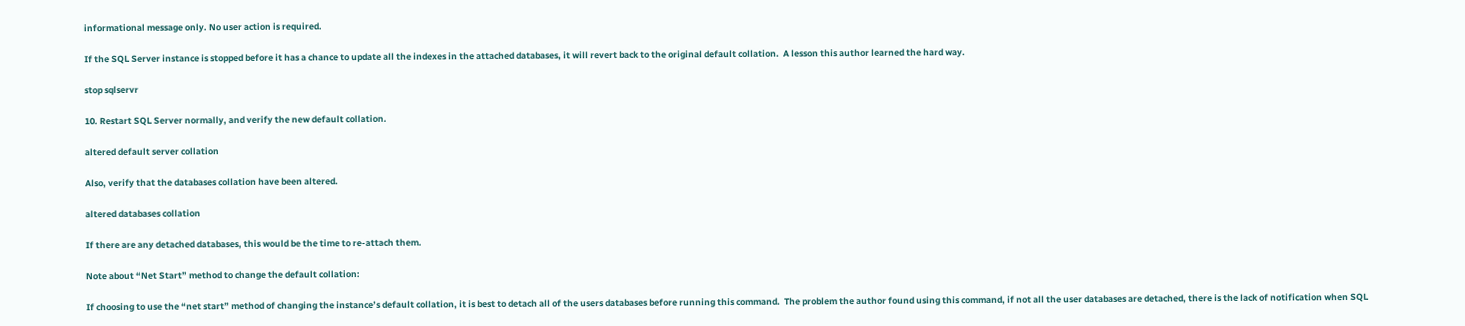informational message only. No user action is required.

If the SQL Server instance is stopped before it has a chance to update all the indexes in the attached databases, it will revert back to the original default collation.  A lesson this author learned the hard way.

stop sqlservr

10. Restart SQL Server normally, and verify the new default collation.

altered default server collation

Also, verify that the databases collation have been altered.

altered databases collation

If there are any detached databases, this would be the time to re-attach them.

Note about “Net Start” method to change the default collation:

If choosing to use the “net start” method of changing the instance’s default collation, it is best to detach all of the users databases before running this command.  The problem the author found using this command, if not all the user databases are detached, there is the lack of notification when SQL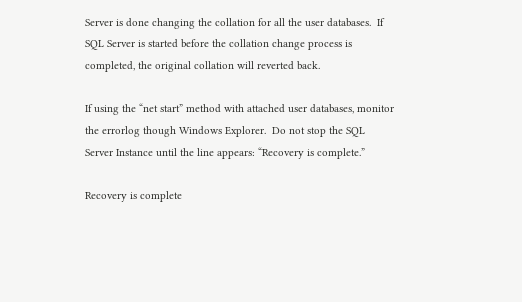Server is done changing the collation for all the user databases.  If SQL Server is started before the collation change process is completed, the original collation will reverted back.

If using the “net start” method with attached user databases, monitor the errorlog though Windows Explorer.  Do not stop the SQL Server Instance until the line appears: “Recovery is complete.”

Recovery is complete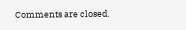Comments are closed.